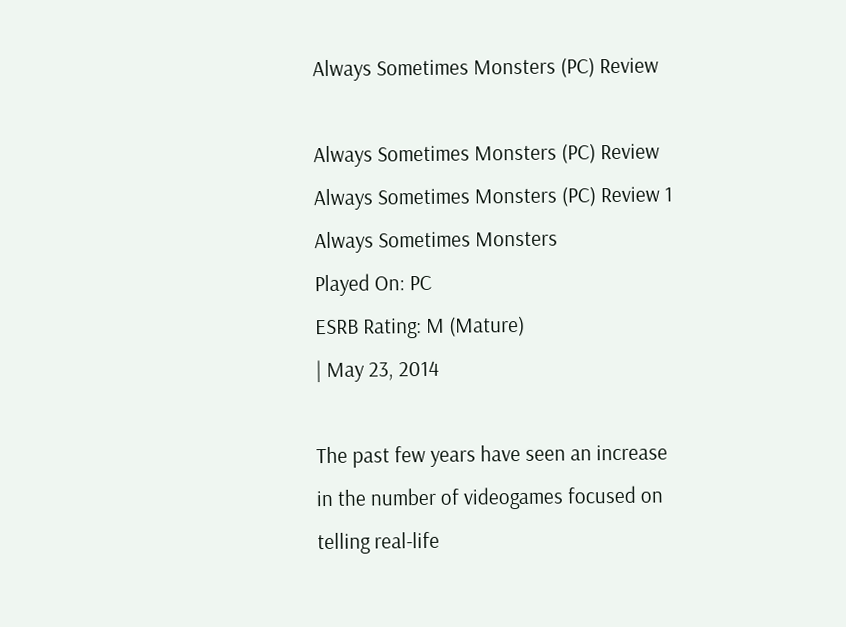Always Sometimes Monsters (PC) Review

Always Sometimes Monsters (PC) Review
Always Sometimes Monsters (PC) Review 1
Always Sometimes Monsters
Played On: PC
ESRB Rating: M (Mature)
| May 23, 2014

The past few years have seen an increase in the number of videogames focused on telling real-life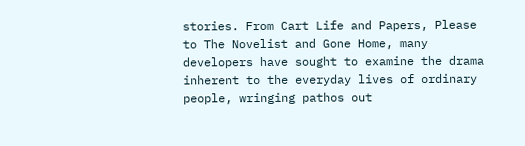stories. From Cart Life and Papers, Please to The Novelist and Gone Home, many developers have sought to examine the drama inherent to the everyday lives of ordinary people, wringing pathos out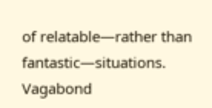of relatable—rather than fantastic—situations. Vagabond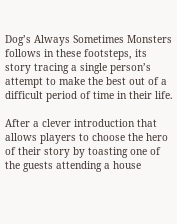Dog’s Always Sometimes Monsters follows in these footsteps, its story tracing a single person’s attempt to make the best out of a difficult period of time in their life.

After a clever introduction that allows players to choose the hero of their story by toasting one of the guests attending a house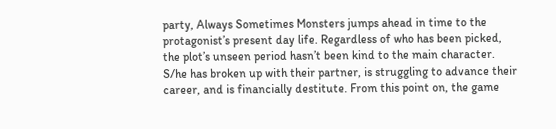party, Always Sometimes Monsters jumps ahead in time to the protagonist’s present day life. Regardless of who has been picked, the plot’s unseen period hasn’t been kind to the main character. S/he has broken up with their partner, is struggling to advance their career, and is financially destitute. From this point on, the game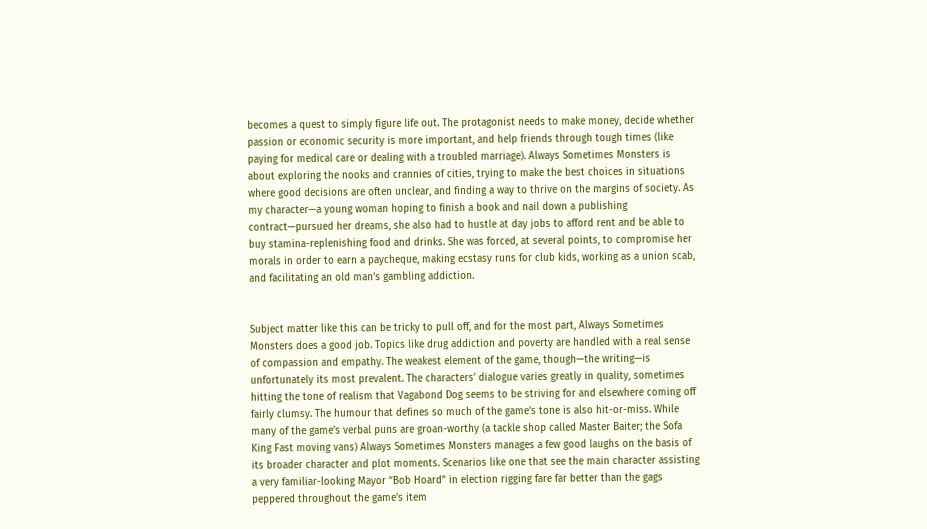becomes a quest to simply figure life out. The protagonist needs to make money, decide whether passion or economic security is more important, and help friends through tough times (like paying for medical care or dealing with a troubled marriage). Always Sometimes Monsters is about exploring the nooks and crannies of cities, trying to make the best choices in situations where good decisions are often unclear, and finding a way to thrive on the margins of society. As my character—a young woman hoping to finish a book and nail down a publishing contract—pursued her dreams, she also had to hustle at day jobs to afford rent and be able to buy stamina-replenishing food and drinks. She was forced, at several points, to compromise her morals in order to earn a paycheque, making ecstasy runs for club kids, working as a union scab, and facilitating an old man’s gambling addiction.


Subject matter like this can be tricky to pull off, and for the most part, Always Sometimes Monsters does a good job. Topics like drug addiction and poverty are handled with a real sense of compassion and empathy. The weakest element of the game, though—the writing—is unfortunately its most prevalent. The characters’ dialogue varies greatly in quality, sometimes hitting the tone of realism that Vagabond Dog seems to be striving for and elsewhere coming off fairly clumsy. The humour that defines so much of the game’s tone is also hit-or-miss. While many of the game’s verbal puns are groan-worthy (a tackle shop called Master Baiter; the Sofa King Fast moving vans) Always Sometimes Monsters manages a few good laughs on the basis of its broader character and plot moments. Scenarios like one that see the main character assisting a very familiar-looking Mayor “Bob Hoard” in election rigging fare far better than the gags peppered throughout the game’s item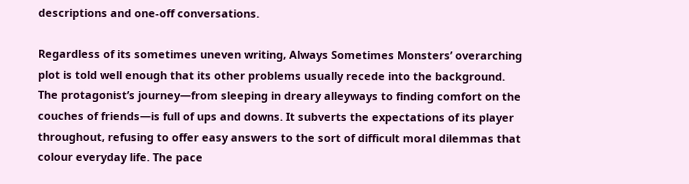descriptions and one-off conversations.

Regardless of its sometimes uneven writing, Always Sometimes Monsters’ overarching plot is told well enough that its other problems usually recede into the background. The protagonist’s journey—from sleeping in dreary alleyways to finding comfort on the couches of friends—is full of ups and downs. It subverts the expectations of its player throughout, refusing to offer easy answers to the sort of difficult moral dilemmas that colour everyday life. The pace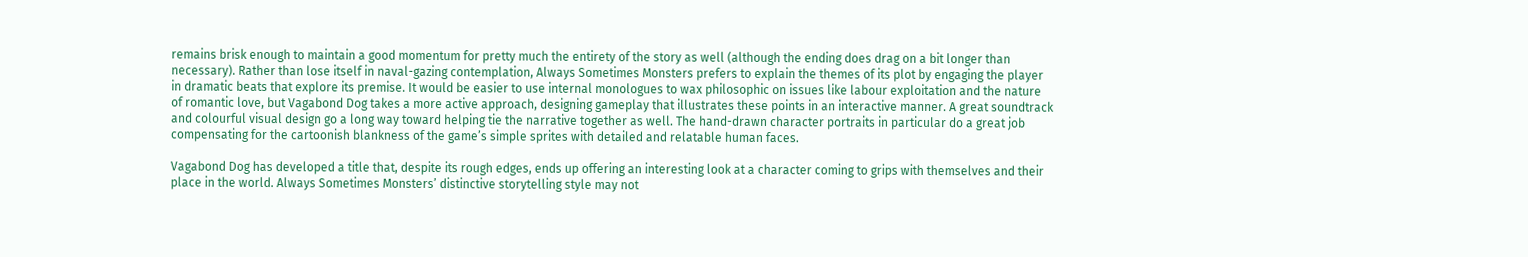remains brisk enough to maintain a good momentum for pretty much the entirety of the story as well (although the ending does drag on a bit longer than necessary). Rather than lose itself in naval-gazing contemplation, Always Sometimes Monsters prefers to explain the themes of its plot by engaging the player in dramatic beats that explore its premise. It would be easier to use internal monologues to wax philosophic on issues like labour exploitation and the nature of romantic love, but Vagabond Dog takes a more active approach, designing gameplay that illustrates these points in an interactive manner. A great soundtrack and colourful visual design go a long way toward helping tie the narrative together as well. The hand-drawn character portraits in particular do a great job compensating for the cartoonish blankness of the game’s simple sprites with detailed and relatable human faces.

Vagabond Dog has developed a title that, despite its rough edges, ends up offering an interesting look at a character coming to grips with themselves and their place in the world. Always Sometimes Monsters’ distinctive storytelling style may not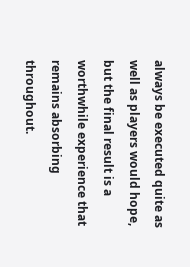always be executed quite as well as players would hope, but the final result is a worthwhile experience that remains absorbing throughout.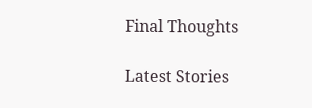Final Thoughts

Latest Stories